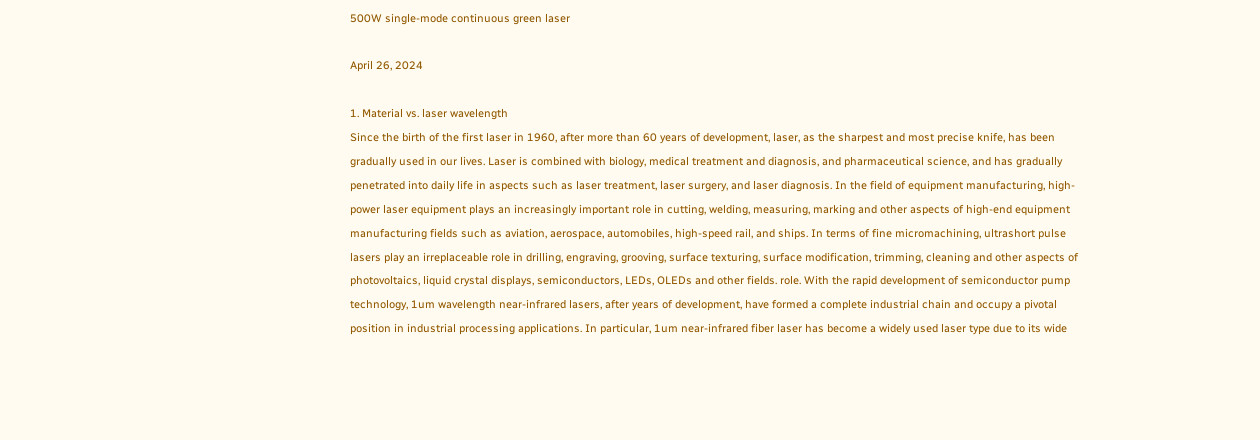500W single-mode continuous green laser

April 26, 2024

1. Material vs. laser wavelength
Since the birth of the first laser in 1960, after more than 60 years of development, laser, as the sharpest and most precise knife, has been gradually used in our lives. Laser is combined with biology, medical treatment and diagnosis, and pharmaceutical science, and has gradually penetrated into daily life in aspects such as laser treatment, laser surgery, and laser diagnosis. In the field of equipment manufacturing, high-power laser equipment plays an increasingly important role in cutting, welding, measuring, marking and other aspects of high-end equipment manufacturing fields such as aviation, aerospace, automobiles, high-speed rail, and ships. In terms of fine micromachining, ultrashort pulse lasers play an irreplaceable role in drilling, engraving, grooving, surface texturing, surface modification, trimming, cleaning and other aspects of photovoltaics, liquid crystal displays, semiconductors, LEDs, OLEDs and other fields. role. With the rapid development of semiconductor pump technology, 1um wavelength near-infrared lasers, after years of development, have formed a complete industrial chain and occupy a pivotal position in industrial processing applications. In particular, 1um near-infrared fiber laser has become a widely used laser type due to its wide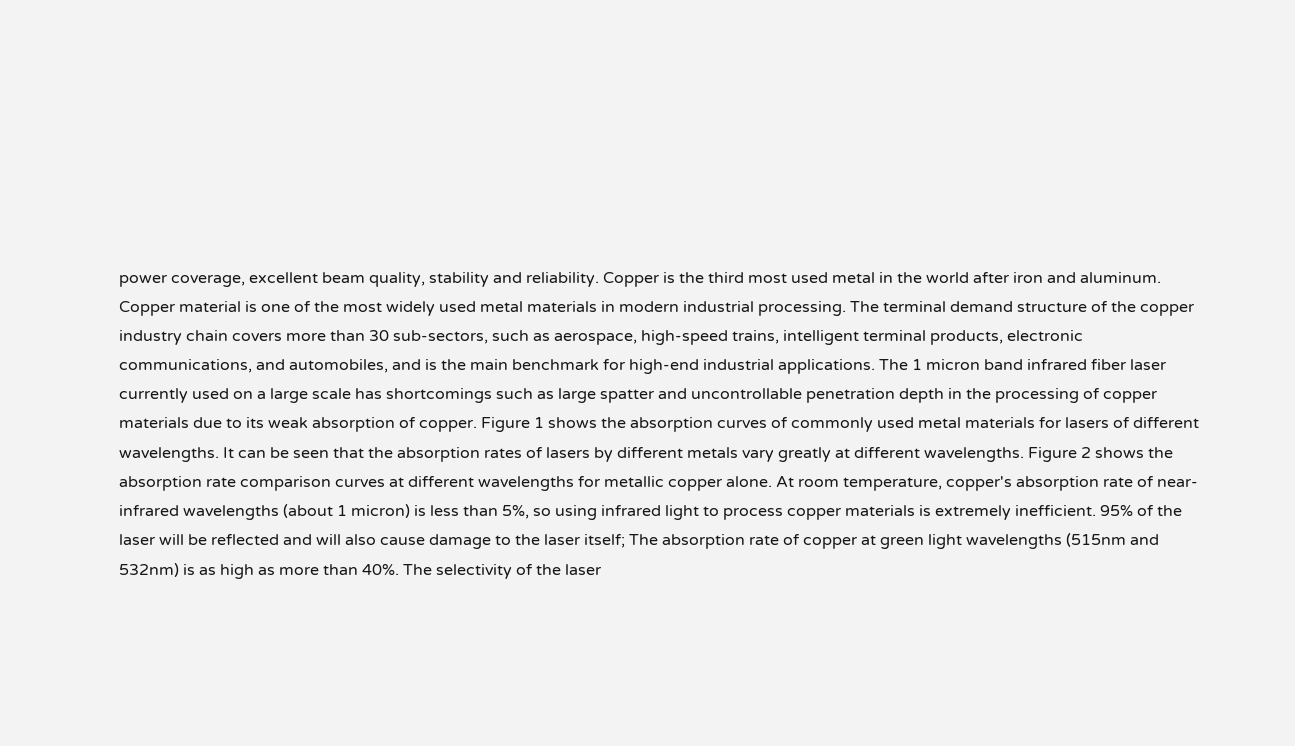power coverage, excellent beam quality, stability and reliability. Copper is the third most used metal in the world after iron and aluminum. Copper material is one of the most widely used metal materials in modern industrial processing. The terminal demand structure of the copper industry chain covers more than 30 sub-sectors, such as aerospace, high-speed trains, intelligent terminal products, electronic communications, and automobiles, and is the main benchmark for high-end industrial applications. The 1 micron band infrared fiber laser currently used on a large scale has shortcomings such as large spatter and uncontrollable penetration depth in the processing of copper materials due to its weak absorption of copper. Figure 1 shows the absorption curves of commonly used metal materials for lasers of different wavelengths. It can be seen that the absorption rates of lasers by different metals vary greatly at different wavelengths. Figure 2 shows the absorption rate comparison curves at different wavelengths for metallic copper alone. At room temperature, copper's absorption rate of near-infrared wavelengths (about 1 micron) is less than 5%, so using infrared light to process copper materials is extremely inefficient. 95% of the laser will be reflected and will also cause damage to the laser itself; The absorption rate of copper at green light wavelengths (515nm and 532nm) is as high as more than 40%. The selectivity of the laser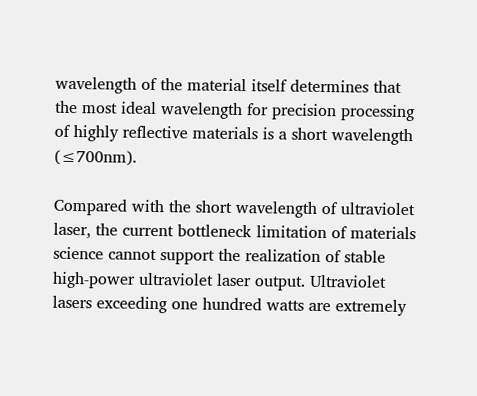wavelength of the material itself determines that the most ideal wavelength for precision processing of highly reflective materials is a short wavelength (≤700nm).

Compared with the short wavelength of ultraviolet laser, the current bottleneck limitation of materials science cannot support the realization of stable high-power ultraviolet laser output. Ultraviolet lasers exceeding one hundred watts are extremely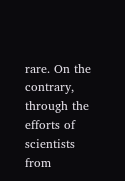rare. On the contrary, through the efforts of scientists from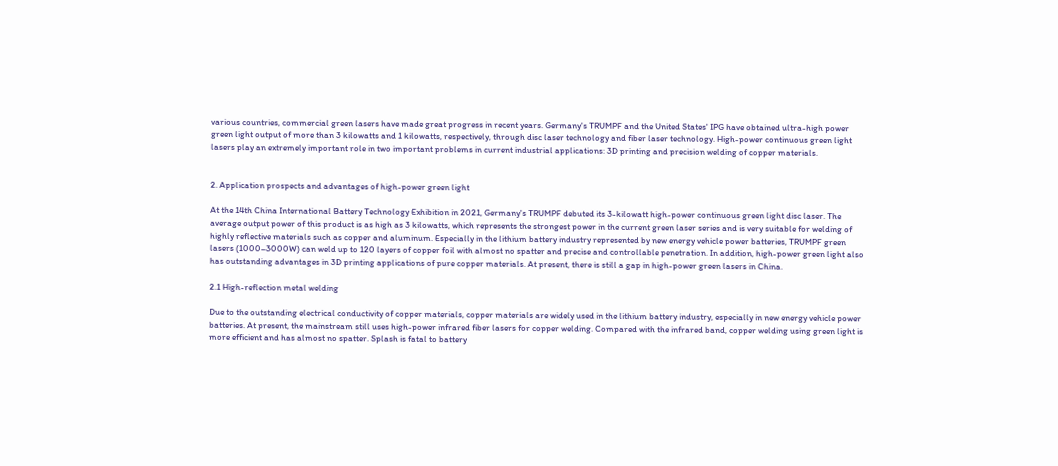various countries, commercial green lasers have made great progress in recent years. Germany's TRUMPF and the United States' IPG have obtained ultra-high power green light output of more than 3 kilowatts and 1 kilowatts, respectively, through disc laser technology and fiber laser technology. High-power continuous green light lasers play an extremely important role in two important problems in current industrial applications: 3D printing and precision welding of copper materials.


2. Application prospects and advantages of high-power green light

At the 14th China International Battery Technology Exhibition in 2021, Germany's TRUMPF debuted its 3-kilowatt high-power continuous green light disc laser. The average output power of this product is as high as 3 kilowatts, which represents the strongest power in the current green laser series and is very suitable for welding of highly reflective materials such as copper and aluminum. Especially in the lithium battery industry represented by new energy vehicle power batteries, TRUMPF green lasers (1000–3000W) can weld up to 120 layers of copper foil with almost no spatter and precise and controllable penetration. In addition, high-power green light also has outstanding advantages in 3D printing applications of pure copper materials. At present, there is still a gap in high-power green lasers in China.

2.1 High-reflection metal welding

Due to the outstanding electrical conductivity of copper materials, copper materials are widely used in the lithium battery industry, especially in new energy vehicle power batteries. At present, the mainstream still uses high-power infrared fiber lasers for copper welding. Compared with the infrared band, copper welding using green light is more efficient and has almost no spatter. Splash is fatal to battery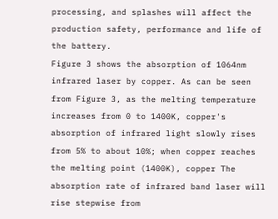processing, and splashes will affect the production safety, performance and life of the battery.
Figure 3 shows the absorption of 1064nm infrared laser by copper. As can be seen from Figure 3, as the melting temperature increases from 0 to 1400K, copper's absorption of infrared light slowly rises from 5% to about 10%; when copper reaches the melting point (1400K), copper The absorption rate of infrared band laser will rise stepwise from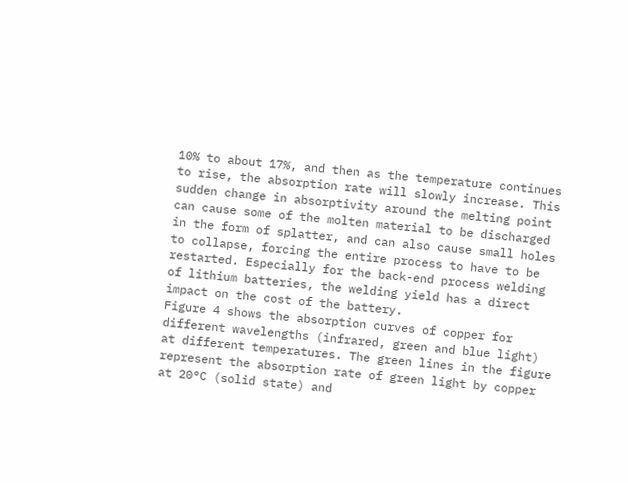10% to about 17%, and then as the temperature continues to rise, the absorption rate will slowly increase. This sudden change in absorptivity around the melting point can cause some of the molten material to be discharged in the form of splatter, and can also cause small holes to collapse, forcing the entire process to have to be restarted. Especially for the back-end process welding of lithium batteries, the welding yield has a direct impact on the cost of the battery.
Figure 4 shows the absorption curves of copper for different wavelengths (infrared, green and blue light) at different temperatures. The green lines in the figure represent the absorption rate of green light by copper at 20°C (solid state) and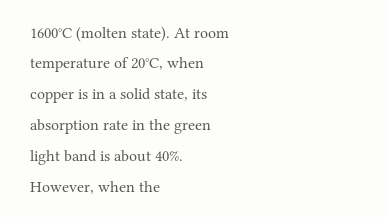1600°C (molten state). At room temperature of 20°C, when copper is in a solid state, its absorption rate in the green light band is about 40%. However, when the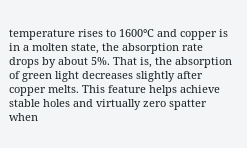temperature rises to 1600°C and copper is in a molten state, the absorption rate drops by about 5%. That is, the absorption of green light decreases slightly after copper melts. This feature helps achieve stable holes and virtually zero spatter when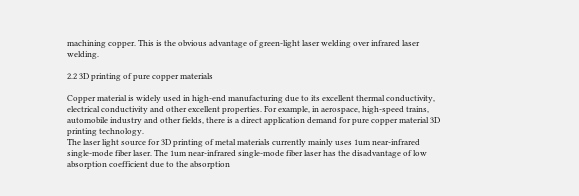machining copper. This is the obvious advantage of green-light laser welding over infrared laser welding.

2.2 3D printing of pure copper materials

Copper material is widely used in high-end manufacturing due to its excellent thermal conductivity, electrical conductivity and other excellent properties. For example, in aerospace, high-speed trains, automobile industry and other fields, there is a direct application demand for pure copper material 3D printing technology.
The laser light source for 3D printing of metal materials currently mainly uses 1um near-infrared single-mode fiber laser. The 1um near-infrared single-mode fiber laser has the disadvantage of low absorption coefficient due to the absorption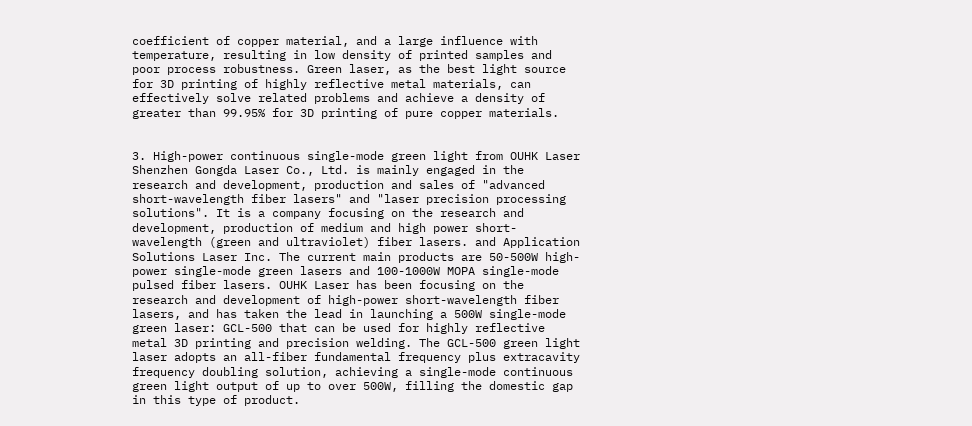coefficient of copper material, and a large influence with temperature, resulting in low density of printed samples and poor process robustness. Green laser, as the best light source for 3D printing of highly reflective metal materials, can effectively solve related problems and achieve a density of greater than 99.95% for 3D printing of pure copper materials.


3. High-power continuous single-mode green light from OUHK Laser
Shenzhen Gongda Laser Co., Ltd. is mainly engaged in the research and development, production and sales of "advanced short-wavelength fiber lasers" and "laser precision processing solutions". It is a company focusing on the research and development, production of medium and high power short-wavelength (green and ultraviolet) fiber lasers. and Application Solutions Laser Inc. The current main products are 50-500W high-power single-mode green lasers and 100-1000W MOPA single-mode pulsed fiber lasers. OUHK Laser has been focusing on the research and development of high-power short-wavelength fiber lasers, and has taken the lead in launching a 500W single-mode green laser: GCL-500 that can be used for highly reflective metal 3D printing and precision welding. The GCL-500 green light laser adopts an all-fiber fundamental frequency plus extracavity frequency doubling solution, achieving a single-mode continuous green light output of up to over 500W, filling the domestic gap in this type of product.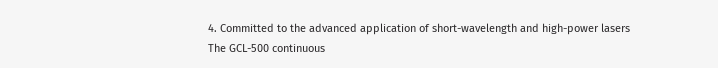4. Committed to the advanced application of short-wavelength and high-power lasers
The GCL-500 continuous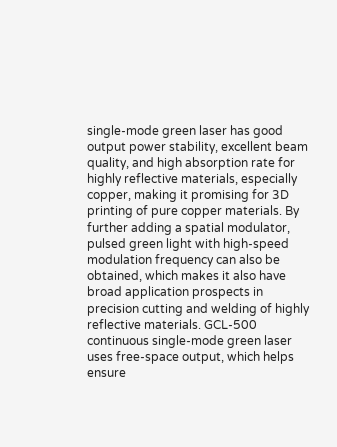single-mode green laser has good output power stability, excellent beam quality, and high absorption rate for highly reflective materials, especially copper, making it promising for 3D printing of pure copper materials. By further adding a spatial modulator, pulsed green light with high-speed modulation frequency can also be obtained, which makes it also have broad application prospects in precision cutting and welding of highly reflective materials. GCL-500 continuous single-mode green laser uses free-space output, which helps ensure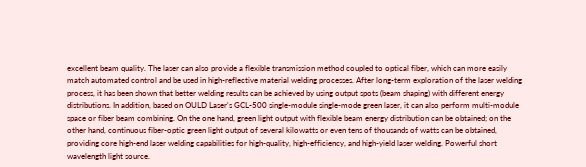excellent beam quality. The laser can also provide a flexible transmission method coupled to optical fiber, which can more easily match automated control and be used in high-reflective material welding processes. After long-term exploration of the laser welding process, it has been shown that better welding results can be achieved by using output spots (beam shaping) with different energy distributions. In addition, based on OULD Laser's GCL-500 single-module single-mode green laser, it can also perform multi-module space or fiber beam combining. On the one hand, green light output with flexible beam energy distribution can be obtained; on the other hand, continuous fiber-optic green light output of several kilowatts or even tens of thousands of watts can be obtained, providing core high-end laser welding capabilities for high-quality, high-efficiency, and high-yield laser welding. Powerful short wavelength light source.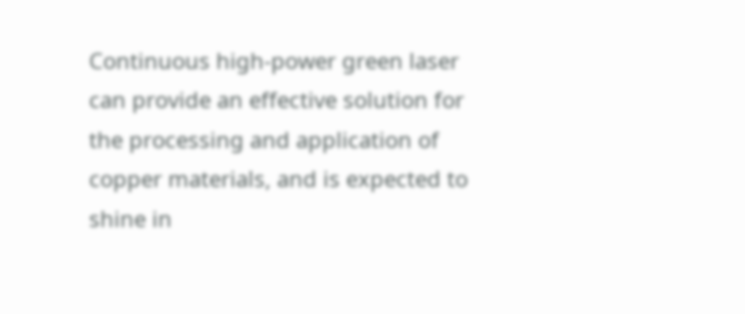Continuous high-power green laser can provide an effective solution for the processing and application of copper materials, and is expected to shine in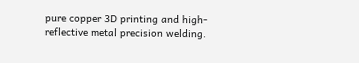pure copper 3D printing and high-reflective metal precision welding.